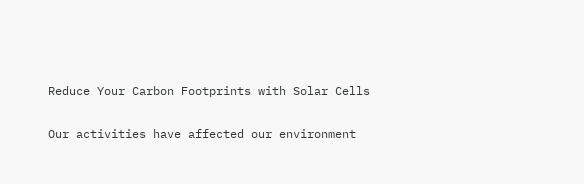Reduce Your Carbon Footprints with Solar Cells

Our activities have affected our environment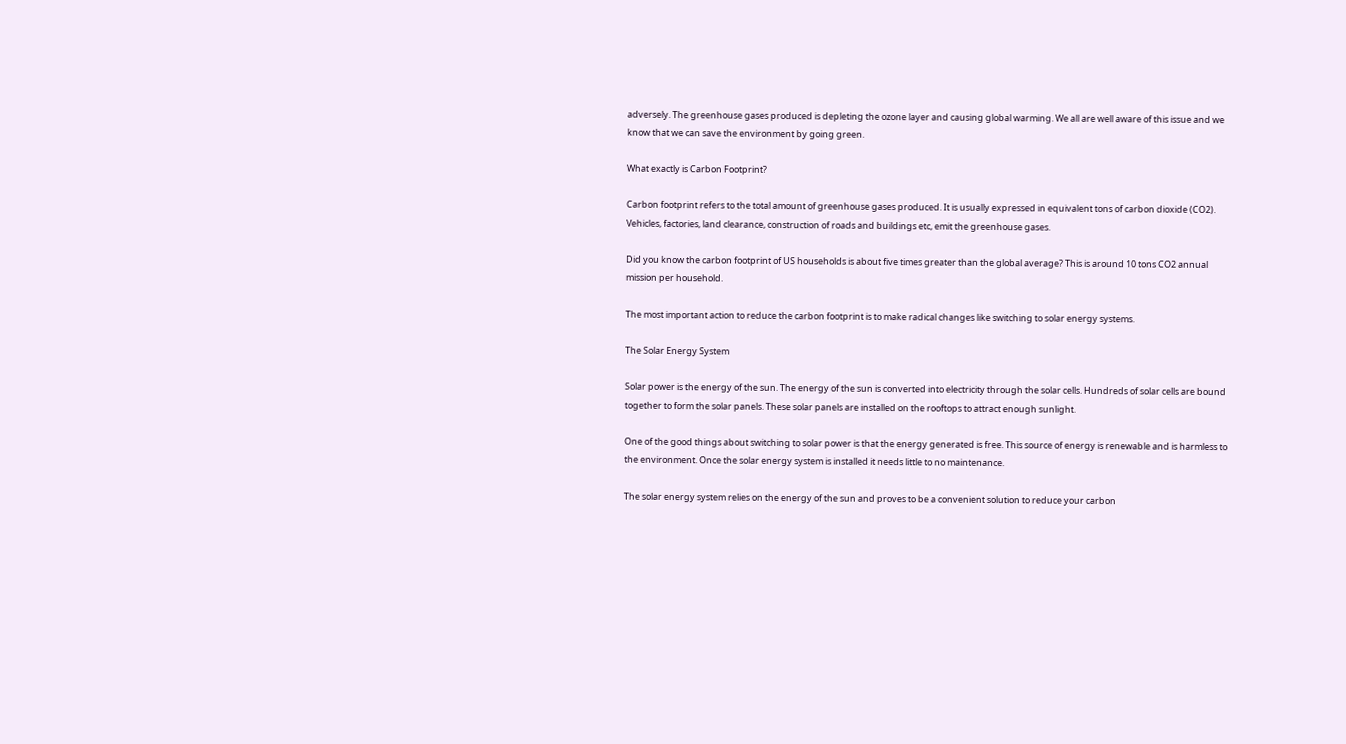adversely. The greenhouse gases produced is depleting the ozone layer and causing global warming. We all are well aware of this issue and we know that we can save the environment by going green.

What exactly is Carbon Footprint?

Carbon footprint refers to the total amount of greenhouse gases produced. It is usually expressed in equivalent tons of carbon dioxide (CO2). Vehicles, factories, land clearance, construction of roads and buildings etc, emit the greenhouse gases.

Did you know the carbon footprint of US households is about five times greater than the global average? This is around 10 tons CO2 annual mission per household.

The most important action to reduce the carbon footprint is to make radical changes like switching to solar energy systems.

The Solar Energy System

Solar power is the energy of the sun. The energy of the sun is converted into electricity through the solar cells. Hundreds of solar cells are bound together to form the solar panels. These solar panels are installed on the rooftops to attract enough sunlight.

One of the good things about switching to solar power is that the energy generated is free. This source of energy is renewable and is harmless to the environment. Once the solar energy system is installed it needs little to no maintenance.

The solar energy system relies on the energy of the sun and proves to be a convenient solution to reduce your carbon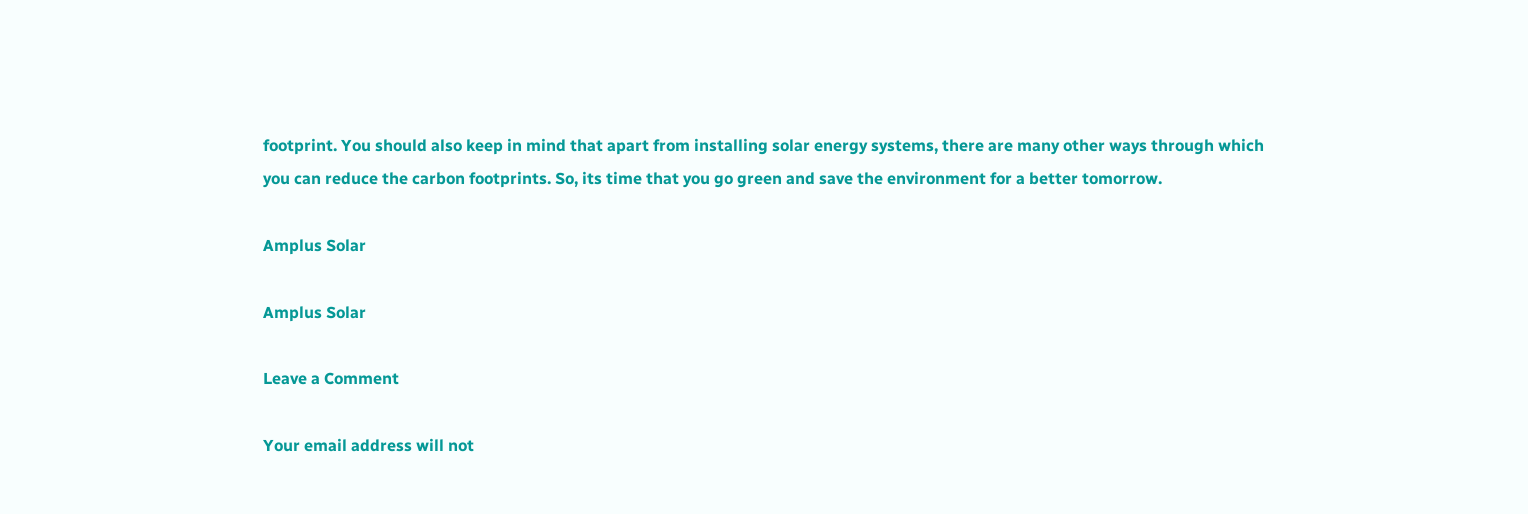footprint. You should also keep in mind that apart from installing solar energy systems, there are many other ways through which you can reduce the carbon footprints. So, its time that you go green and save the environment for a better tomorrow.

Amplus Solar

Amplus Solar

Leave a Comment

Your email address will not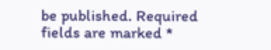be published. Required fields are marked *